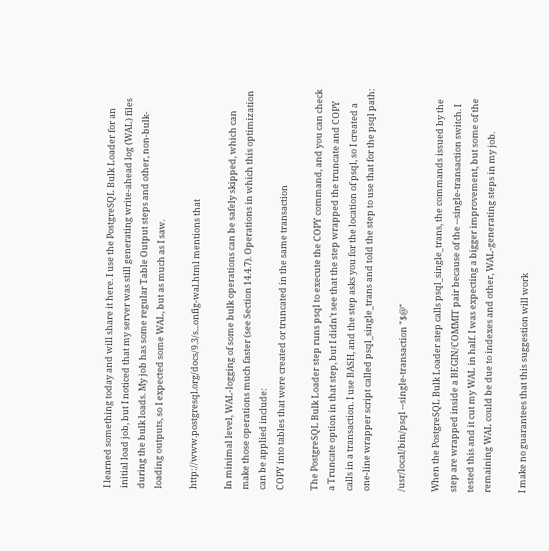I learned something today and will share it here. I use the PostgreSQL Bulk Loader for an initial load job, but I noticed that my server was still generating write-ahead log (WAL) files during the bulk loads. My job has some regular Table Output steps and other, non-bulk-loading outputs, so I expected some WAL, but as much as I saw.

http://www.postgresql.org/docs/9.3/s...onfig-wal.html mentions that

In minimal level, WAL-logging of some bulk operations can be safely skipped, which can make those operations much faster (see Section 14.4.7). Operations in which this optimization can be applied include:
COPY into tables that were created or truncated in the same transaction

The PostgreSQL Bulk Loader step runs psql to execute the COPY command, and you can check a Truncate option in that step, but I didn't see that the step wrapped the truncate and COPY calls in a transaction. I use BASH, and the step asks you for the location of psql, so I created a one-line wrapper script called psql_single_trans and told the step to use that for the psql path:

/usr/local/bin/psql --single-transaction "$@"

When the PostgreSQL Bulk Loader step calls psql_single_trans, the commands issued by the step are wrapped inside a BEGIN/COMMIT pair because of the --single-transaction switch. I tested this and it cut my WAL in half. I was expecting a bigger improvement, but some of the remaining WAL could be due to indexes and other, WAL-generating steps in my job.

I make no guarantees that this suggestion will work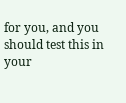for you, and you should test this in your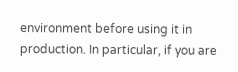environment before using it in production. In particular, if you are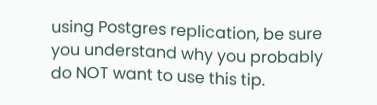using Postgres replication, be sure you understand why you probably do NOT want to use this tip.